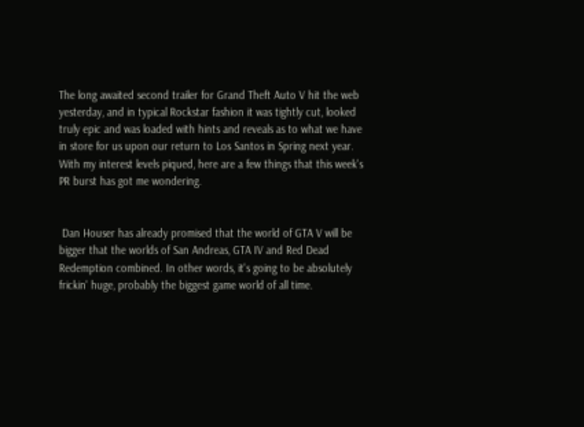The long awaited second trailer for Grand Theft Auto V hit the web yesterday, and in typical Rockstar fashion it was tightly cut, looked truly epic and was loaded with hints and reveals as to what we have in store for us upon our return to Los Santos in Spring next year. With my interest levels piqued, here are a few things that this week's PR burst has got me wondering.


 Dan Houser has already promised that the world of GTA V will be bigger that the worlds of San Andreas, GTA IV and Red Dead Redemption combined. In other words, it's going to be absolutely frickin' huge, probably the biggest game world of all time.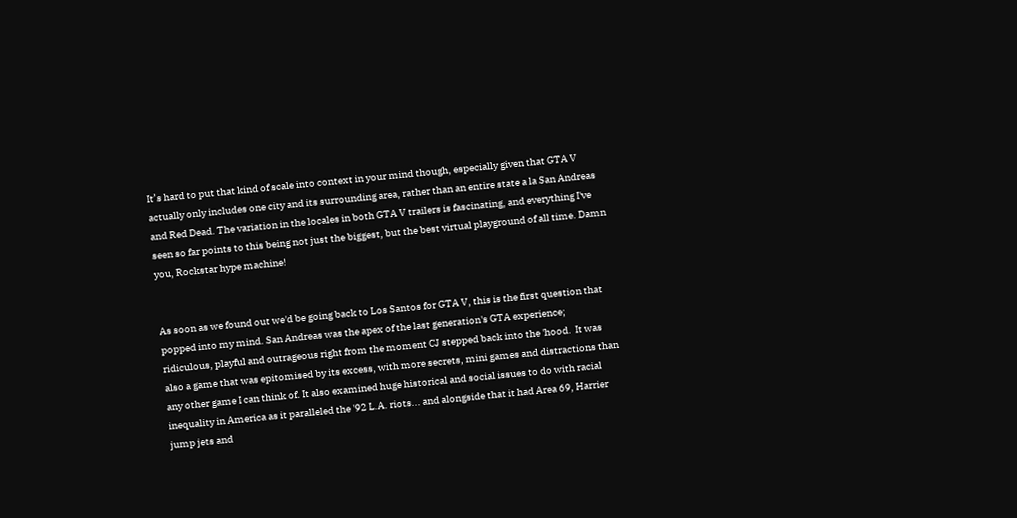It’s hard to put that kind of scale into context in your mind though, especially given that GTA V actually only includes one city and its surrounding area, rather than an entire state a la San Andreas and Red Dead. The variation in the locales in both GTA V trailers is fascinating, and everything I've seen so far points to this being not just the biggest, but the best virtual playground of all time. Damn you, Rockstar hype machine!


As soon as we found out we'd be going back to Los Santos for GTA V, this is the first question that popped into my mind. San Andreas was the apex of the last generation's GTA experience; ridiculous, playful and outrageous right from the moment CJ stepped back into the 'hood.  It was also a game that was epitomised by its excess, with more secrets, mini games and distractions than any other game I can think of. It also examined huge historical and social issues to do with racial inequality in America as it paralleled the '92 L.A. riots... and alongside that it had Area 69, Harrier jump jets and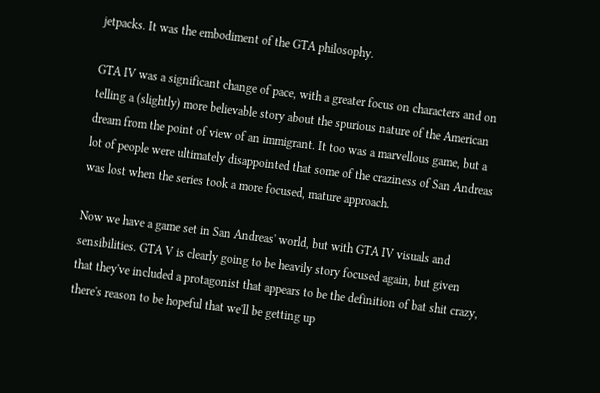jetpacks. It was the embodiment of the GTA philosophy.

GTA IV was a significant change of pace, with a greater focus on characters and on telling a (slightly) more believable story about the spurious nature of the American dream from the point of view of an immigrant. It too was a marvellous game, but a lot of people were ultimately disappointed that some of the craziness of San Andreas was lost when the series took a more focused, mature approach.

Now we have a game set in San Andreas' world, but with GTA IV visuals and sensibilities. GTA V is clearly going to be heavily story focused again, but given that they've included a protagonist that appears to be the definition of bat shit crazy, there's reason to be hopeful that we'll be getting up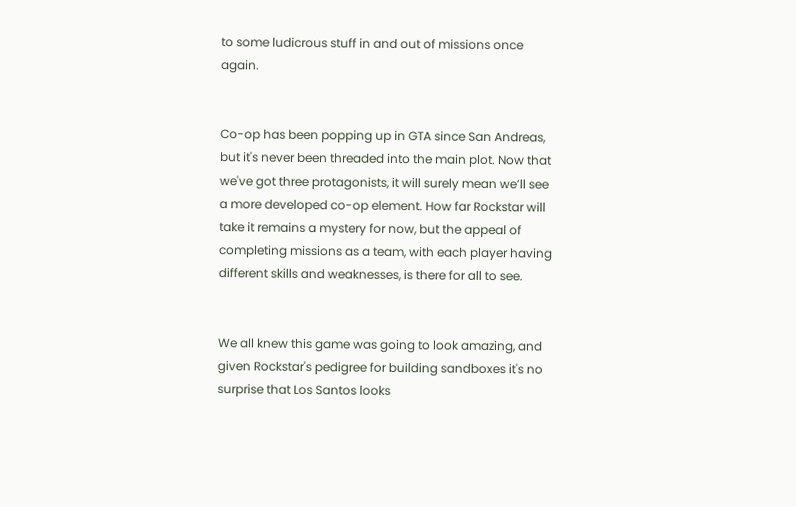to some ludicrous stuff in and out of missions once again.


Co-op has been popping up in GTA since San Andreas, but it's never been threaded into the main plot. Now that we've got three protagonists, it will surely mean we’ll see a more developed co-op element. How far Rockstar will take it remains a mystery for now, but the appeal of completing missions as a team, with each player having  different skills and weaknesses, is there for all to see.


We all knew this game was going to look amazing, and given Rockstar's pedigree for building sandboxes it's no surprise that Los Santos looks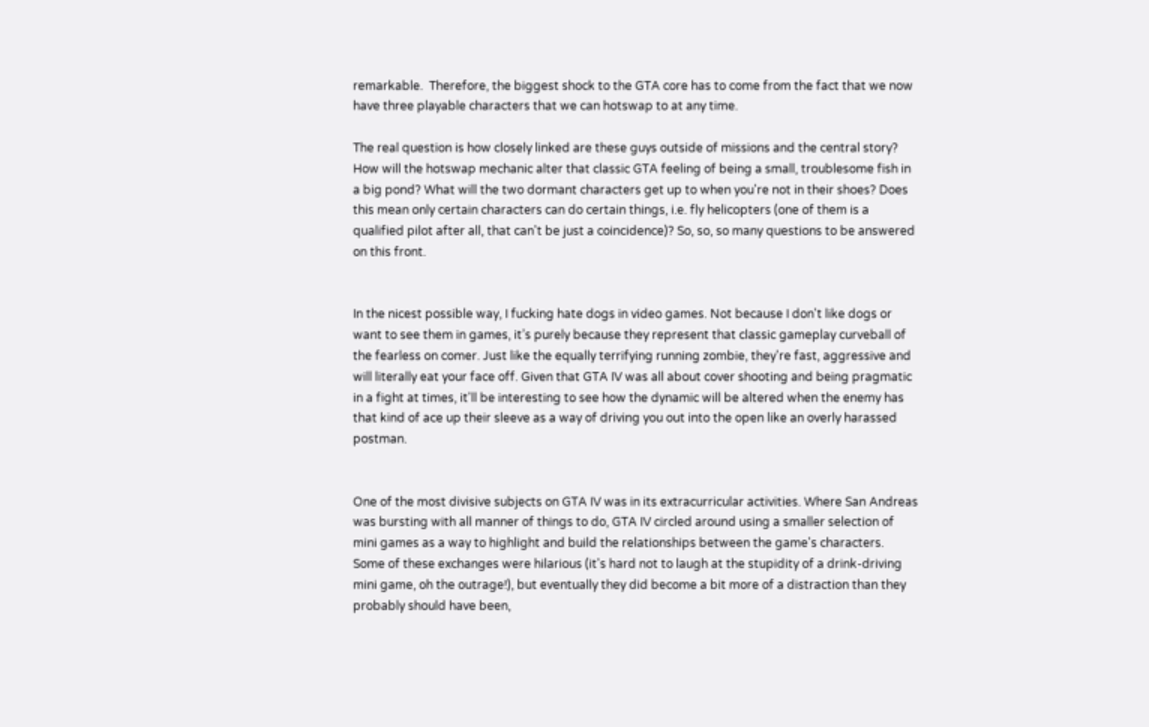remarkable.  Therefore, the biggest shock to the GTA core has to come from the fact that we now have three playable characters that we can hotswap to at any time.

The real question is how closely linked are these guys outside of missions and the central story? How will the hotswap mechanic alter that classic GTA feeling of being a small, troublesome fish in a big pond? What will the two dormant characters get up to when you're not in their shoes? Does this mean only certain characters can do certain things, i.e. fly helicopters (one of them is a qualified pilot after all, that can't be just a coincidence)? So, so, so many questions to be answered on this front.


In the nicest possible way, I fucking hate dogs in video games. Not because I don't like dogs or want to see them in games, it’s purely because they represent that classic gameplay curveball of the fearless on comer. Just like the equally terrifying running zombie, they're fast, aggressive and will literally eat your face off. Given that GTA IV was all about cover shooting and being pragmatic in a fight at times, it'll be interesting to see how the dynamic will be altered when the enemy has that kind of ace up their sleeve as a way of driving you out into the open like an overly harassed postman.


One of the most divisive subjects on GTA IV was in its extracurricular activities. Where San Andreas was bursting with all manner of things to do, GTA IV circled around using a smaller selection of mini games as a way to highlight and build the relationships between the game's characters. Some of these exchanges were hilarious (it's hard not to laugh at the stupidity of a drink-driving mini game, oh the outrage!), but eventually they did become a bit more of a distraction than they probably should have been,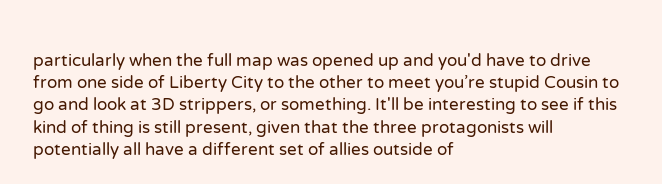particularly when the full map was opened up and you'd have to drive from one side of Liberty City to the other to meet you’re stupid Cousin to go and look at 3D strippers, or something. It'll be interesting to see if this kind of thing is still present, given that the three protagonists will potentially all have a different set of allies outside of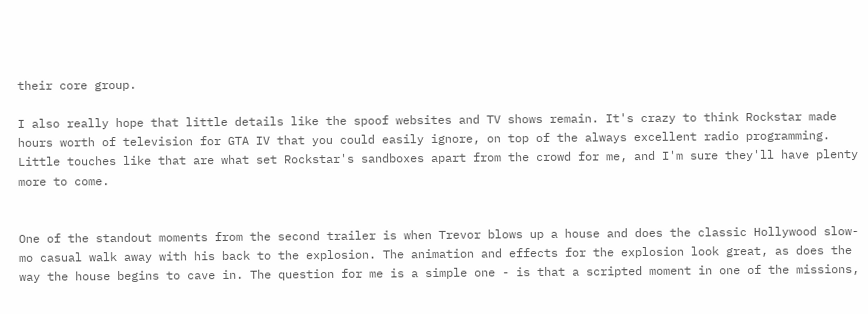their core group.

I also really hope that little details like the spoof websites and TV shows remain. It's crazy to think Rockstar made hours worth of television for GTA IV that you could easily ignore, on top of the always excellent radio programming. Little touches like that are what set Rockstar's sandboxes apart from the crowd for me, and I'm sure they'll have plenty more to come.


One of the standout moments from the second trailer is when Trevor blows up a house and does the classic Hollywood slow-mo casual walk away with his back to the explosion. The animation and effects for the explosion look great, as does the way the house begins to cave in. The question for me is a simple one - is that a scripted moment in one of the missions,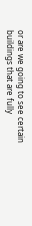or are we going to see certain buildings that are fully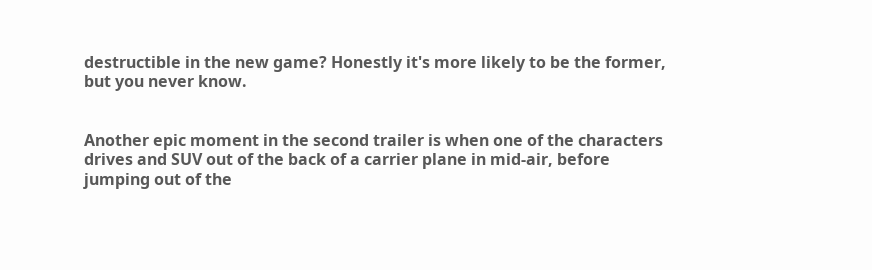destructible in the new game? Honestly it's more likely to be the former, but you never know.


Another epic moment in the second trailer is when one of the characters drives and SUV out of the back of a carrier plane in mid-air, before jumping out of the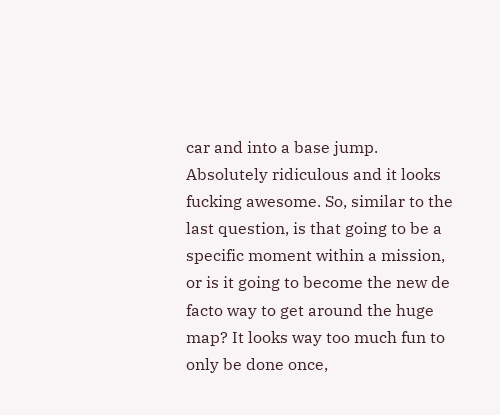car and into a base jump. Absolutely ridiculous and it looks fucking awesome. So, similar to the last question, is that going to be a specific moment within a mission, or is it going to become the new de facto way to get around the huge map? It looks way too much fun to only be done once,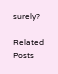surely?

Related Posts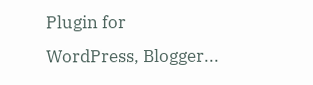Plugin for WordPress, Blogger...